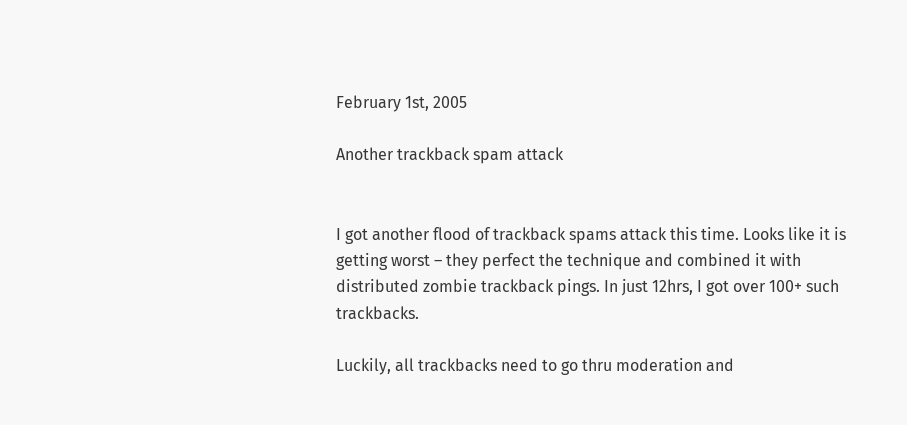February 1st, 2005

Another trackback spam attack


I got another flood of trackback spams attack this time. Looks like it is getting worst – they perfect the technique and combined it with distributed zombie trackback pings. In just 12hrs, I got over 100+ such trackbacks.

Luckily, all trackbacks need to go thru moderation and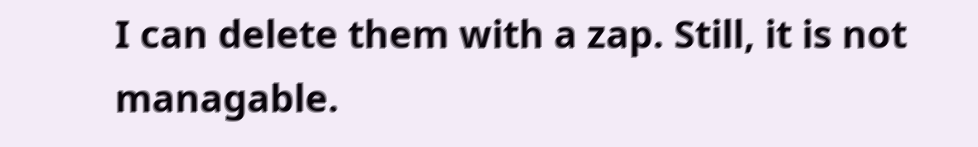I can delete them with a zap. Still, it is not managable.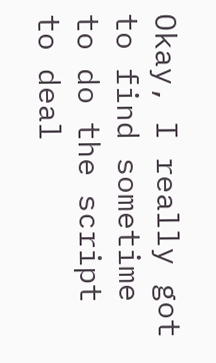Okay, I really got to find sometime to do the script to deal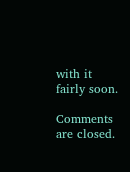with it fairly soon.

Comments are closed.